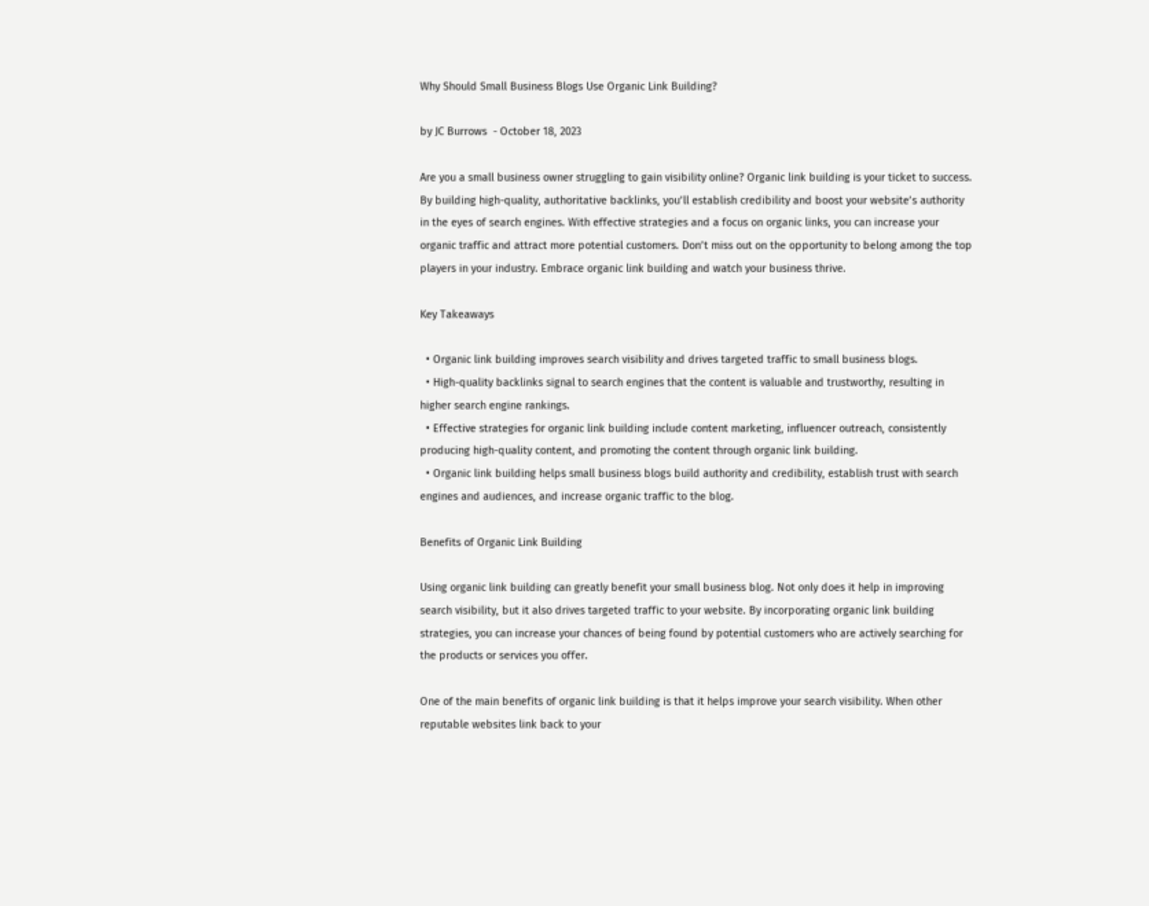Why Should Small Business Blogs Use Organic Link Building?

by JC Burrows  - October 18, 2023

Are you a small business owner struggling to gain visibility online? Organic link building is your ticket to success. By building high-quality, authoritative backlinks, you’ll establish credibility and boost your website’s authority in the eyes of search engines. With effective strategies and a focus on organic links, you can increase your organic traffic and attract more potential customers. Don’t miss out on the opportunity to belong among the top players in your industry. Embrace organic link building and watch your business thrive.

Key Takeaways

  • Organic link building improves search visibility and drives targeted traffic to small business blogs.
  • High-quality backlinks signal to search engines that the content is valuable and trustworthy, resulting in higher search engine rankings.
  • Effective strategies for organic link building include content marketing, influencer outreach, consistently producing high-quality content, and promoting the content through organic link building.
  • Organic link building helps small business blogs build authority and credibility, establish trust with search engines and audiences, and increase organic traffic to the blog.

Benefits of Organic Link Building

Using organic link building can greatly benefit your small business blog. Not only does it help in improving search visibility, but it also drives targeted traffic to your website. By incorporating organic link building strategies, you can increase your chances of being found by potential customers who are actively searching for the products or services you offer.

One of the main benefits of organic link building is that it helps improve your search visibility. When other reputable websites link back to your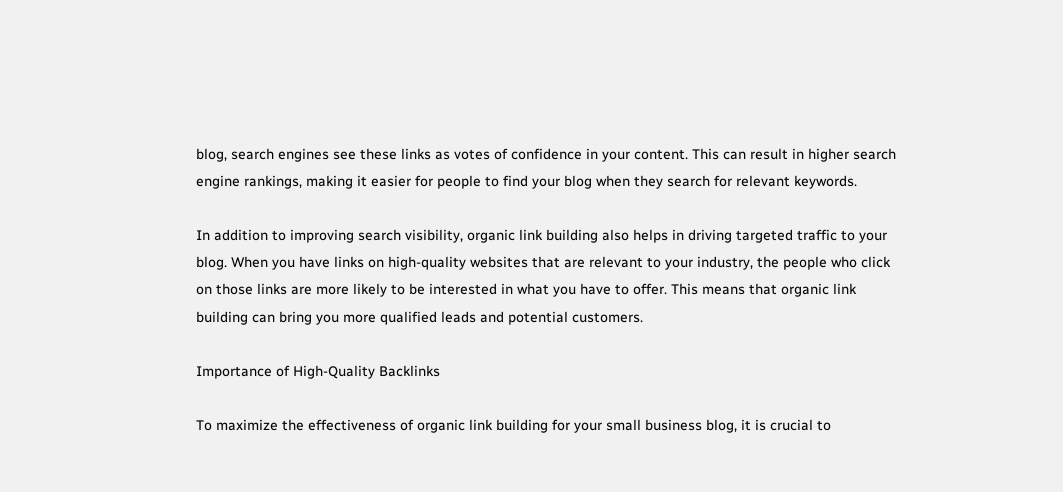blog, search engines see these links as votes of confidence in your content. This can result in higher search engine rankings, making it easier for people to find your blog when they search for relevant keywords.

In addition to improving search visibility, organic link building also helps in driving targeted traffic to your blog. When you have links on high-quality websites that are relevant to your industry, the people who click on those links are more likely to be interested in what you have to offer. This means that organic link building can bring you more qualified leads and potential customers.

Importance of High-Quality Backlinks

To maximize the effectiveness of organic link building for your small business blog, it is crucial to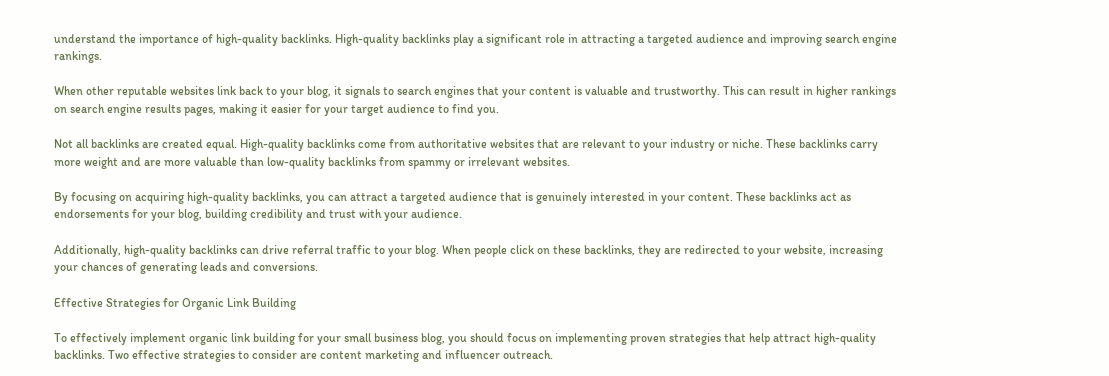understand the importance of high-quality backlinks. High-quality backlinks play a significant role in attracting a targeted audience and improving search engine rankings.

When other reputable websites link back to your blog, it signals to search engines that your content is valuable and trustworthy. This can result in higher rankings on search engine results pages, making it easier for your target audience to find you.

Not all backlinks are created equal. High-quality backlinks come from authoritative websites that are relevant to your industry or niche. These backlinks carry more weight and are more valuable than low-quality backlinks from spammy or irrelevant websites.

By focusing on acquiring high-quality backlinks, you can attract a targeted audience that is genuinely interested in your content. These backlinks act as endorsements for your blog, building credibility and trust with your audience.

Additionally, high-quality backlinks can drive referral traffic to your blog. When people click on these backlinks, they are redirected to your website, increasing your chances of generating leads and conversions.

Effective Strategies for Organic Link Building

To effectively implement organic link building for your small business blog, you should focus on implementing proven strategies that help attract high-quality backlinks. Two effective strategies to consider are content marketing and influencer outreach.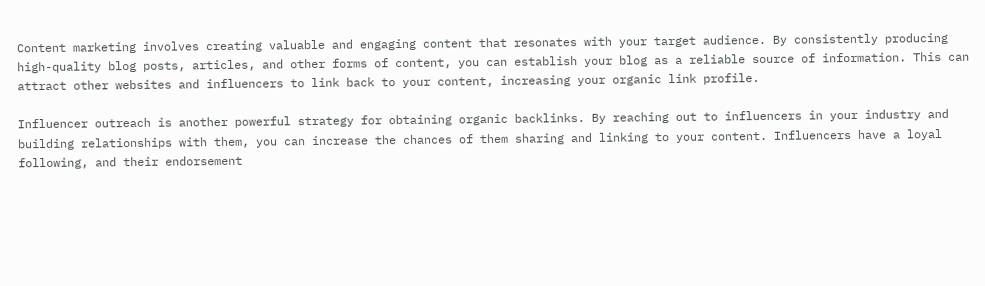Content marketing involves creating valuable and engaging content that resonates with your target audience. By consistently producing high-quality blog posts, articles, and other forms of content, you can establish your blog as a reliable source of information. This can attract other websites and influencers to link back to your content, increasing your organic link profile.

Influencer outreach is another powerful strategy for obtaining organic backlinks. By reaching out to influencers in your industry and building relationships with them, you can increase the chances of them sharing and linking to your content. Influencers have a loyal following, and their endorsement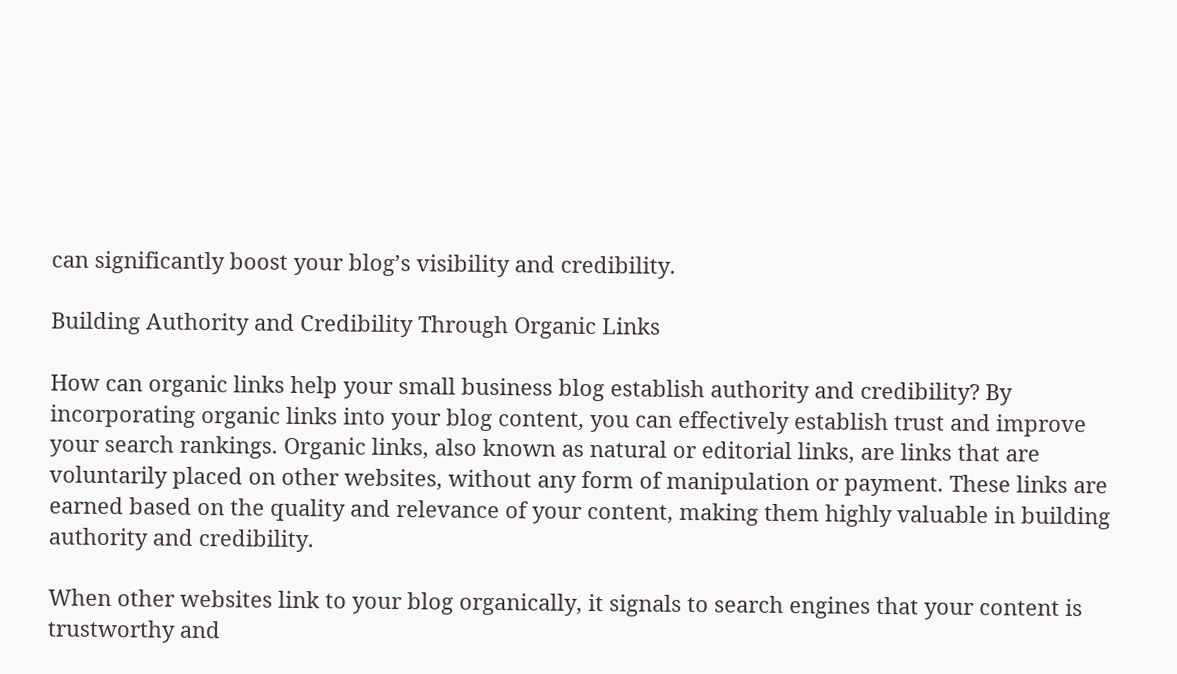can significantly boost your blog’s visibility and credibility.

Building Authority and Credibility Through Organic Links

How can organic links help your small business blog establish authority and credibility? By incorporating organic links into your blog content, you can effectively establish trust and improve your search rankings. Organic links, also known as natural or editorial links, are links that are voluntarily placed on other websites, without any form of manipulation or payment. These links are earned based on the quality and relevance of your content, making them highly valuable in building authority and credibility.

When other websites link to your blog organically, it signals to search engines that your content is trustworthy and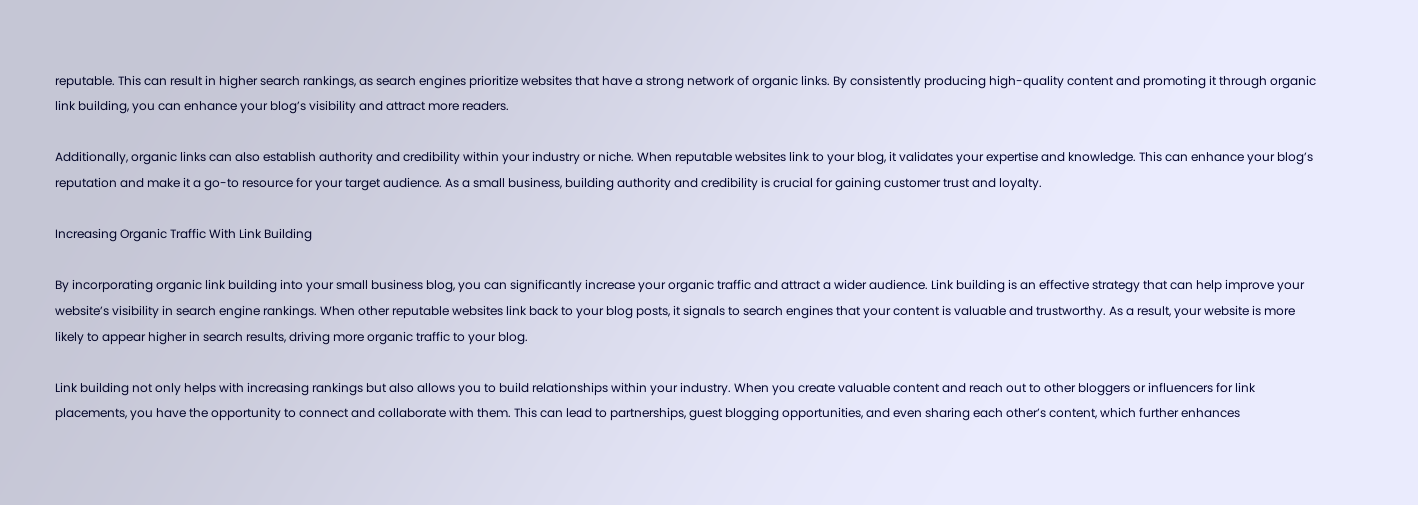reputable. This can result in higher search rankings, as search engines prioritize websites that have a strong network of organic links. By consistently producing high-quality content and promoting it through organic link building, you can enhance your blog’s visibility and attract more readers.

Additionally, organic links can also establish authority and credibility within your industry or niche. When reputable websites link to your blog, it validates your expertise and knowledge. This can enhance your blog’s reputation and make it a go-to resource for your target audience. As a small business, building authority and credibility is crucial for gaining customer trust and loyalty.

Increasing Organic Traffic With Link Building

By incorporating organic link building into your small business blog, you can significantly increase your organic traffic and attract a wider audience. Link building is an effective strategy that can help improve your website’s visibility in search engine rankings. When other reputable websites link back to your blog posts, it signals to search engines that your content is valuable and trustworthy. As a result, your website is more likely to appear higher in search results, driving more organic traffic to your blog.

Link building not only helps with increasing rankings but also allows you to build relationships within your industry. When you create valuable content and reach out to other bloggers or influencers for link placements, you have the opportunity to connect and collaborate with them. This can lead to partnerships, guest blogging opportunities, and even sharing each other’s content, which further enhances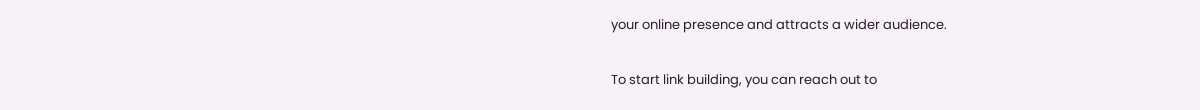your online presence and attracts a wider audience.

To start link building, you can reach out to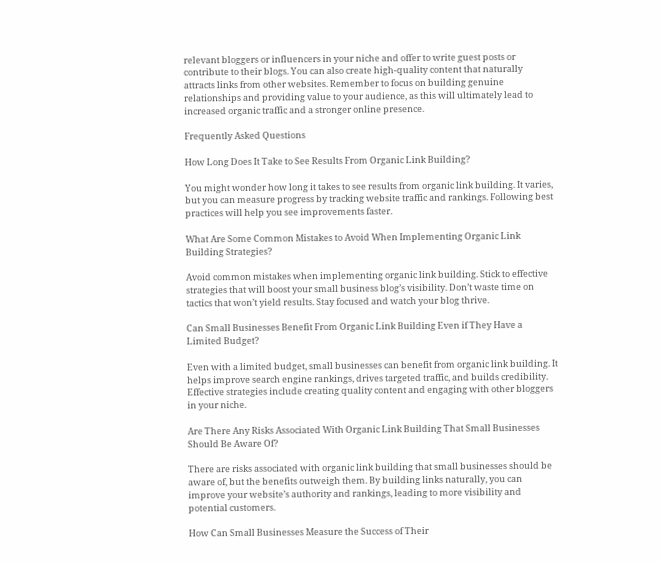relevant bloggers or influencers in your niche and offer to write guest posts or contribute to their blogs. You can also create high-quality content that naturally attracts links from other websites. Remember to focus on building genuine relationships and providing value to your audience, as this will ultimately lead to increased organic traffic and a stronger online presence.

Frequently Asked Questions

How Long Does It Take to See Results From Organic Link Building?

You might wonder how long it takes to see results from organic link building. It varies, but you can measure progress by tracking website traffic and rankings. Following best practices will help you see improvements faster.

What Are Some Common Mistakes to Avoid When Implementing Organic Link Building Strategies?

Avoid common mistakes when implementing organic link building. Stick to effective strategies that will boost your small business blog’s visibility. Don’t waste time on tactics that won’t yield results. Stay focused and watch your blog thrive.

Can Small Businesses Benefit From Organic Link Building Even if They Have a Limited Budget?

Even with a limited budget, small businesses can benefit from organic link building. It helps improve search engine rankings, drives targeted traffic, and builds credibility. Effective strategies include creating quality content and engaging with other bloggers in your niche.

Are There Any Risks Associated With Organic Link Building That Small Businesses Should Be Aware Of?

There are risks associated with organic link building that small businesses should be aware of, but the benefits outweigh them. By building links naturally, you can improve your website’s authority and rankings, leading to more visibility and potential customers.

How Can Small Businesses Measure the Success of Their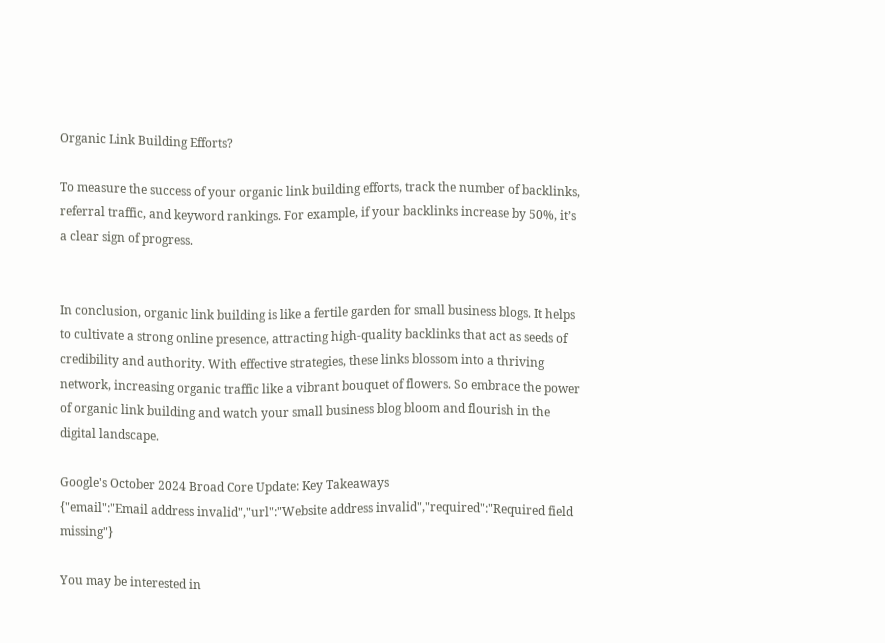Organic Link Building Efforts?

To measure the success of your organic link building efforts, track the number of backlinks, referral traffic, and keyword rankings. For example, if your backlinks increase by 50%, it’s a clear sign of progress.


In conclusion, organic link building is like a fertile garden for small business blogs. It helps to cultivate a strong online presence, attracting high-quality backlinks that act as seeds of credibility and authority. With effective strategies, these links blossom into a thriving network, increasing organic traffic like a vibrant bouquet of flowers. So embrace the power of organic link building and watch your small business blog bloom and flourish in the digital landscape.

Google's October 2024 Broad Core Update: Key Takeaways
{"email":"Email address invalid","url":"Website address invalid","required":"Required field missing"}

You may be interested in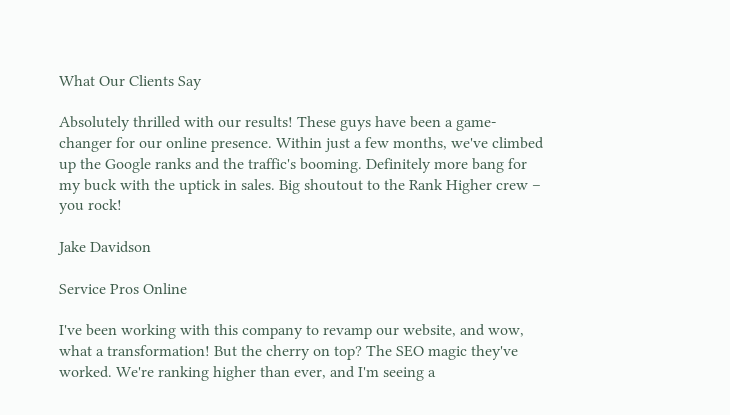What Our Clients Say

Absolutely thrilled with our results! These guys have been a game-changer for our online presence. Within just a few months, we've climbed up the Google ranks and the traffic's booming. Definitely more bang for my buck with the uptick in sales. Big shoutout to the Rank Higher crew – you rock!

Jake Davidson

Service Pros Online

I've been working with this company to revamp our website, and wow, what a transformation! But the cherry on top? The SEO magic they've worked. We're ranking higher than ever, and I'm seeing a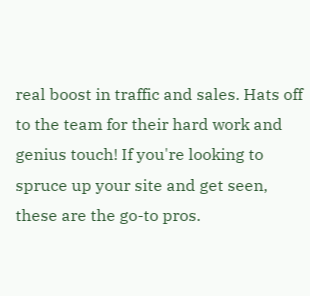real boost in traffic and sales. Hats off to the team for their hard work and genius touch! If you're looking to spruce up your site and get seen, these are the go-to pros.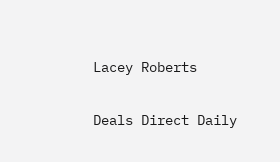Lacey Roberts

Deals Direct Daily